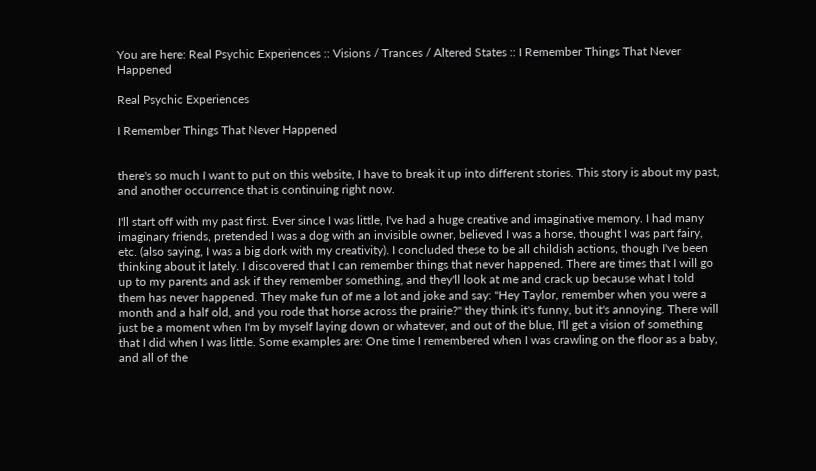You are here: Real Psychic Experiences :: Visions / Trances / Altered States :: I Remember Things That Never Happened

Real Psychic Experiences

I Remember Things That Never Happened


there's so much I want to put on this website, I have to break it up into different stories. This story is about my past, and another occurrence that is continuing right now.

I'll start off with my past first. Ever since I was little, I've had a huge creative and imaginative memory. I had many imaginary friends, pretended I was a dog with an invisible owner, believed I was a horse, thought I was part fairy, etc. (also saying, I was a big dork with my creativity). I concluded these to be all childish actions, though I've been thinking about it lately. I discovered that I can remember things that never happened. There are times that I will go up to my parents and ask if they remember something, and they'll look at me and crack up because what I told them has never happened. They make fun of me a lot and joke and say: "Hey Taylor, remember when you were a month and a half old, and you rode that horse across the prairie?" they think it's funny, but it's annoying. There will just be a moment when I'm by myself laying down or whatever, and out of the blue, I'll get a vision of something that I did when I was little. Some examples are: One time I remembered when I was crawling on the floor as a baby, and all of the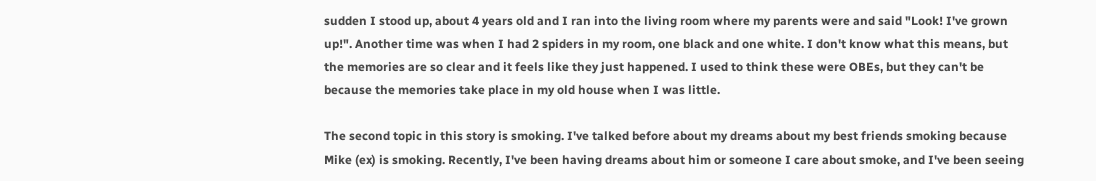sudden I stood up, about 4 years old and I ran into the living room where my parents were and said "Look! I've grown up!". Another time was when I had 2 spiders in my room, one black and one white. I don't know what this means, but the memories are so clear and it feels like they just happened. I used to think these were OBEs, but they can't be because the memories take place in my old house when I was little.

The second topic in this story is smoking. I've talked before about my dreams about my best friends smoking because Mike (ex) is smoking. Recently, I've been having dreams about him or someone I care about smoke, and I've been seeing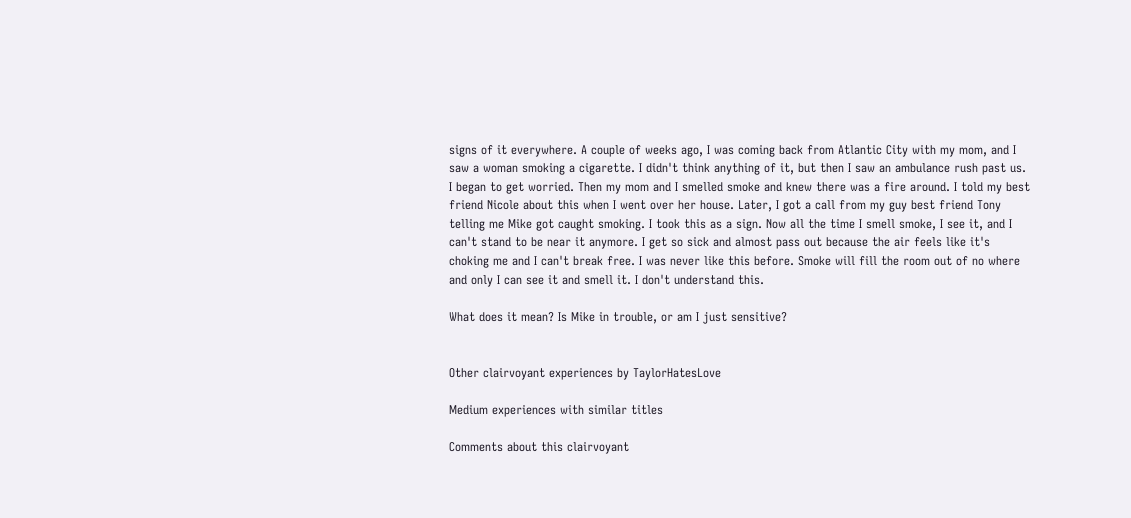signs of it everywhere. A couple of weeks ago, I was coming back from Atlantic City with my mom, and I saw a woman smoking a cigarette. I didn't think anything of it, but then I saw an ambulance rush past us. I began to get worried. Then my mom and I smelled smoke and knew there was a fire around. I told my best friend Nicole about this when I went over her house. Later, I got a call from my guy best friend Tony telling me Mike got caught smoking. I took this as a sign. Now all the time I smell smoke, I see it, and I can't stand to be near it anymore. I get so sick and almost pass out because the air feels like it's choking me and I can't break free. I was never like this before. Smoke will fill the room out of no where and only I can see it and smell it. I don't understand this.

What does it mean? Is Mike in trouble, or am I just sensitive?


Other clairvoyant experiences by TaylorHatesLove

Medium experiences with similar titles

Comments about this clairvoyant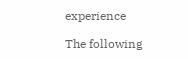experience

The following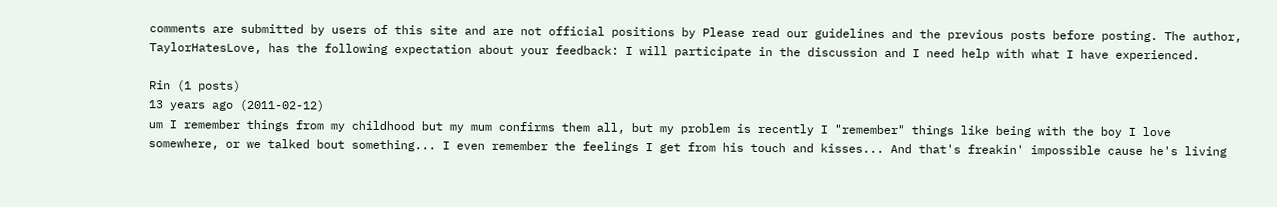comments are submitted by users of this site and are not official positions by Please read our guidelines and the previous posts before posting. The author, TaylorHatesLove, has the following expectation about your feedback: I will participate in the discussion and I need help with what I have experienced.

Rin (1 posts)
13 years ago (2011-02-12)
um I remember things from my childhood but my mum confirms them all, but my problem is recently I "remember" things like being with the boy I love somewhere, or we talked bout something... I even remember the feelings I get from his touch and kisses... And that's freakin' impossible cause he's living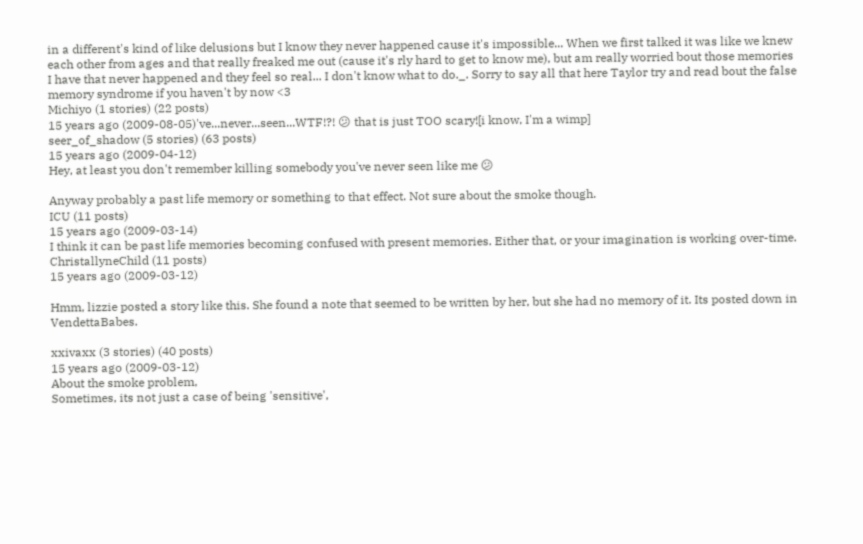in a different's kind of like delusions but I know they never happened cause it's impossible... When we first talked it was like we knew each other from ages and that really freaked me out (cause it's rly hard to get to know me), but am really worried bout those memories I have that never happened and they feel so real... I don't know what to do._. Sorry to say all that here Taylor try and read bout the false memory syndrome if you haven't by now <3
Michiyo (1 stories) (22 posts)
15 years ago (2009-08-05)'ve...never...seen...WTF!?! 😕 that is just TOO scary![i know, I'm a wimp]
seer_of_shadow (5 stories) (63 posts)
15 years ago (2009-04-12)
Hey, at least you don't remember killing somebody you've never seen like me 😕

Anyway probably a past life memory or something to that effect. Not sure about the smoke though.
ICU (11 posts)
15 years ago (2009-03-14)
I think it can be past life memories becoming confused with present memories. Either that, or your imagination is working over-time.
ChristallyneChild (11 posts)
15 years ago (2009-03-12)

Hmm, lizzie posted a story like this. She found a note that seemed to be written by her, but she had no memory of it. Its posted down in VendettaBabes.

xxivaxx (3 stories) (40 posts)
15 years ago (2009-03-12)
About the smoke problem,
Sometimes, its not just a case of being 'sensitive',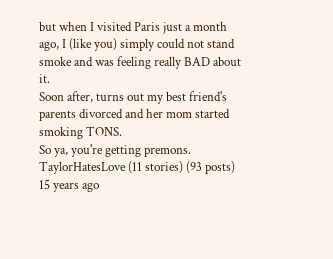but when I visited Paris just a month ago, I (like you) simply could not stand smoke and was feeling really BAD about it.
Soon after, turns out my best friend's parents divorced and her mom started smoking TONS.
So ya, you're getting premons.
TaylorHatesLove (11 stories) (93 posts)
15 years ago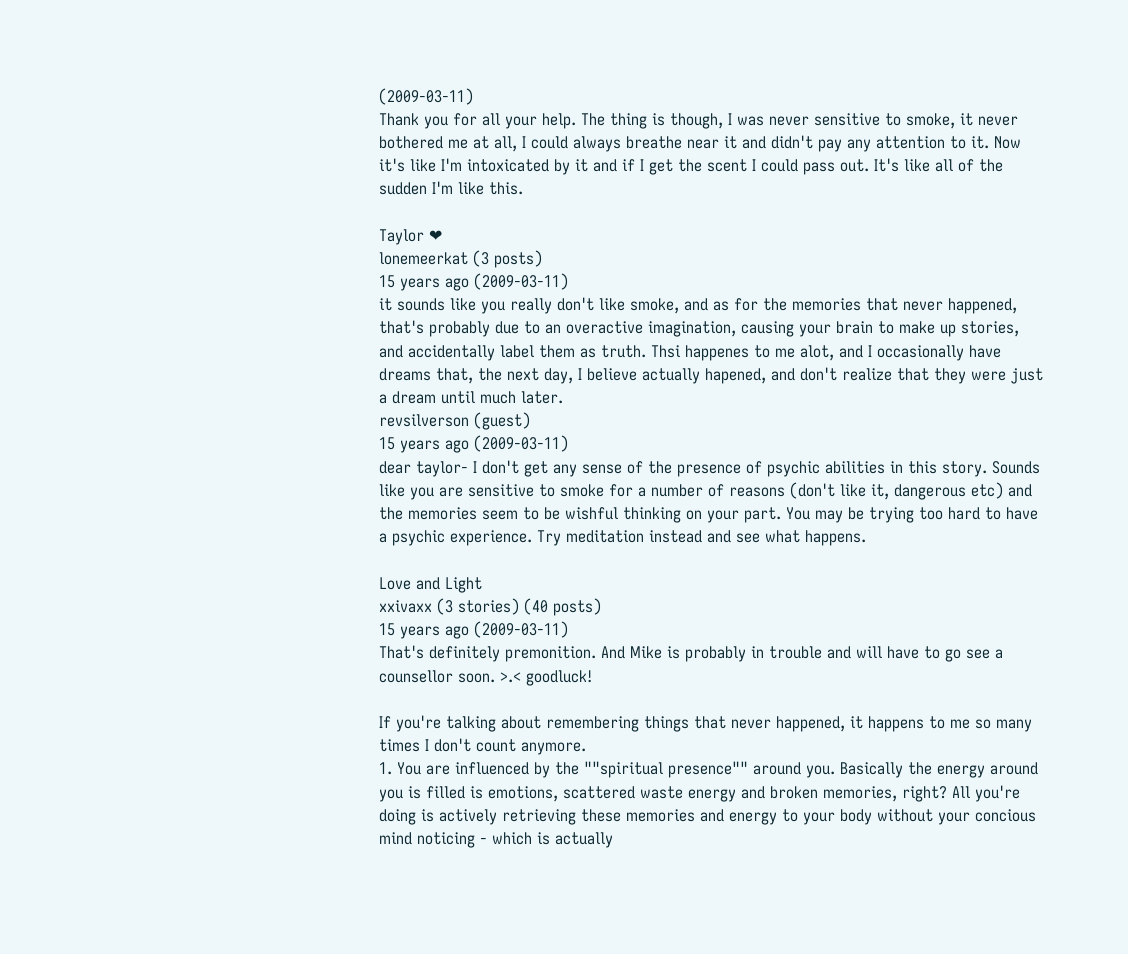(2009-03-11)
Thank you for all your help. The thing is though, I was never sensitive to smoke, it never bothered me at all, I could always breathe near it and didn't pay any attention to it. Now it's like I'm intoxicated by it and if I get the scent I could pass out. It's like all of the sudden I'm like this.

Taylor ❤
lonemeerkat (3 posts)
15 years ago (2009-03-11)
it sounds like you really don't like smoke, and as for the memories that never happened, that's probably due to an overactive imagination, causing your brain to make up stories, and accidentally label them as truth. Thsi happenes to me alot, and I occasionally have dreams that, the next day, I believe actually hapened, and don't realize that they were just a dream until much later.
revsilverson (guest)
15 years ago (2009-03-11)
dear taylor- I don't get any sense of the presence of psychic abilities in this story. Sounds like you are sensitive to smoke for a number of reasons (don't like it, dangerous etc) and the memories seem to be wishful thinking on your part. You may be trying too hard to have a psychic experience. Try meditation instead and see what happens.

Love and Light
xxivaxx (3 stories) (40 posts)
15 years ago (2009-03-11)
That's definitely premonition. And Mike is probably in trouble and will have to go see a counsellor soon. >.< goodluck!

If you're talking about remembering things that never happened, it happens to me so many times I don't count anymore.
1. You are influenced by the ""spiritual presence"" around you. Basically the energy around you is filled is emotions, scattered waste energy and broken memories, right? All you're doing is actively retrieving these memories and energy to your body without your concious mind noticing - which is actually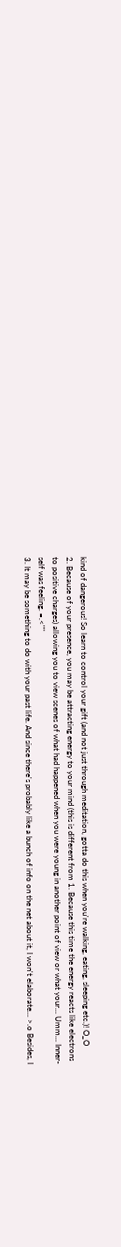kind of dangerous! So learn to control your gift (and not just through meditation, gotta do this when you're walking, eating, sleeping etc.)! O_O
2. Because of your presence, you may be attracting energy to your mind (this is different from 1. Because this time the energy reacts like electrons to positive charges) allowing you to view scenes of what had happened when you were young in another point of view or what your... Umm... Inner-self was feeling. =.<""
3. It may be something to do with your past life. And since there's probably like a bunch of info on the net about it, I won't elaborate... >.o Besides, I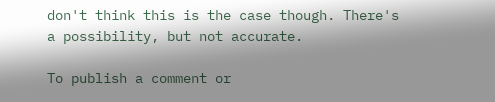don't think this is the case though. There's a possibility, but not accurate.

To publish a comment or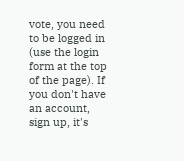vote, you need to be logged in (use the login form at the top of the page). If you don't have an account, sign up, it's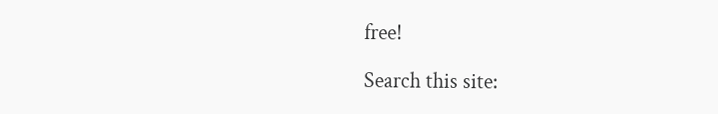free!

Search this site: